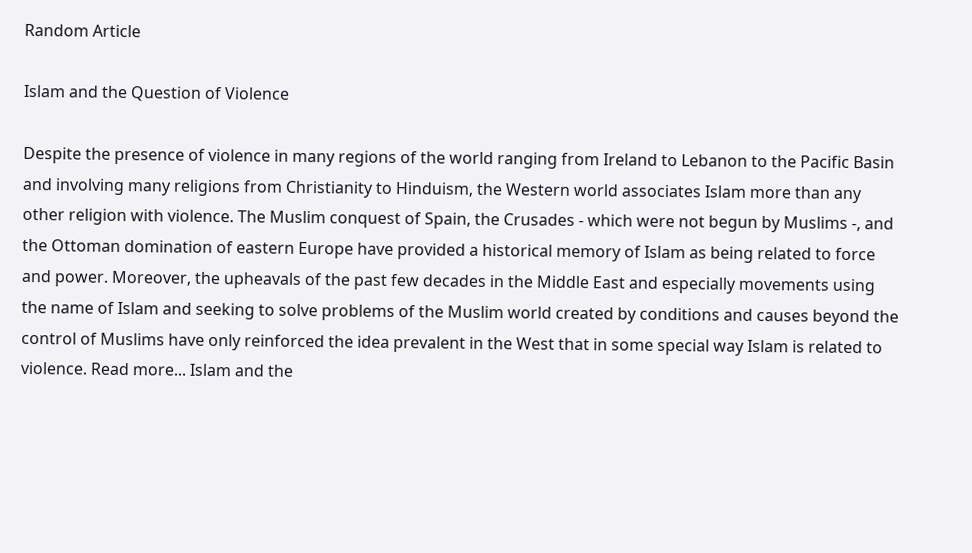Random Article

Islam and the Question of Violence

Despite the presence of violence in many regions of the world ranging from Ireland to Lebanon to the Pacific Basin and involving many religions from Christianity to Hinduism, the Western world associates Islam more than any other religion with violence. The Muslim conquest of Spain, the Crusades - which were not begun by Muslims -, and the Ottoman domination of eastern Europe have provided a historical memory of Islam as being related to force and power. Moreover, the upheavals of the past few decades in the Middle East and especially movements using the name of Islam and seeking to solve problems of the Muslim world created by conditions and causes beyond the control of Muslims have only reinforced the idea prevalent in the West that in some special way Islam is related to violence. Read more... Islam and the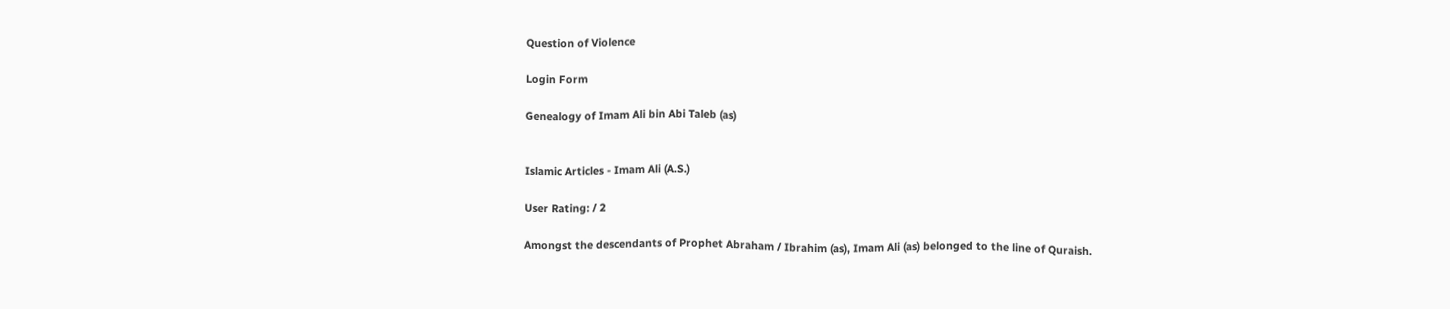Question of Violence

Login Form

Genealogy of Imam Ali bin Abi Taleb (as)


Islamic Articles - Imam Ali (A.S.)

User Rating: / 2

Amongst the descendants of Prophet Abraham / Ibrahim (as), Imam Ali (as) belonged to the line of Quraish.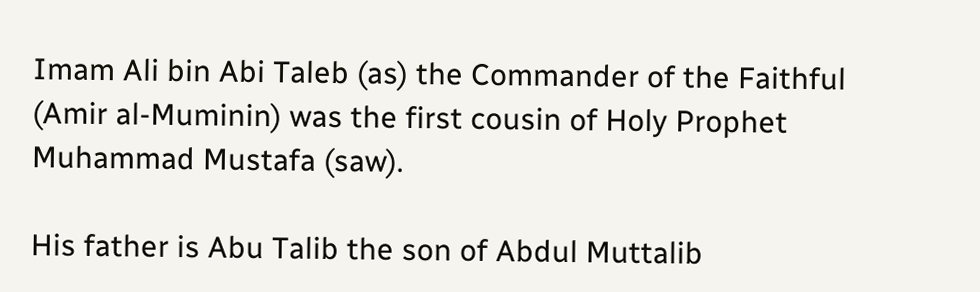Imam Ali bin Abi Taleb (as) the Commander of the Faithful (Amir al-Muminin) was the first cousin of Holy Prophet Muhammad Mustafa (saw).

His father is Abu Talib the son of Abdul Muttalib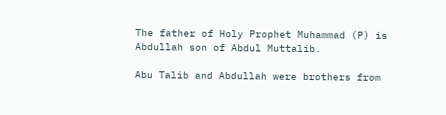The father of Holy Prophet Muhammad (P) is Abdullah son of Abdul Muttalib.

Abu Talib and Abdullah were brothers from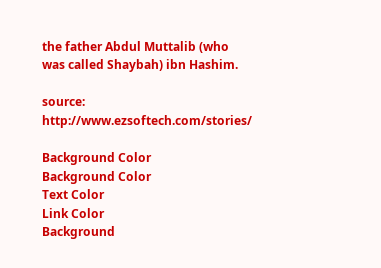the father Abdul Muttalib (who was called Shaybah) ibn Hashim.

source: http://www.ezsoftech.com/stories/

Background Color
Background Color
Text Color
Link Color
Background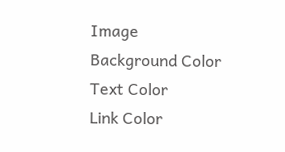Image
Background Color
Text Color
Link Color